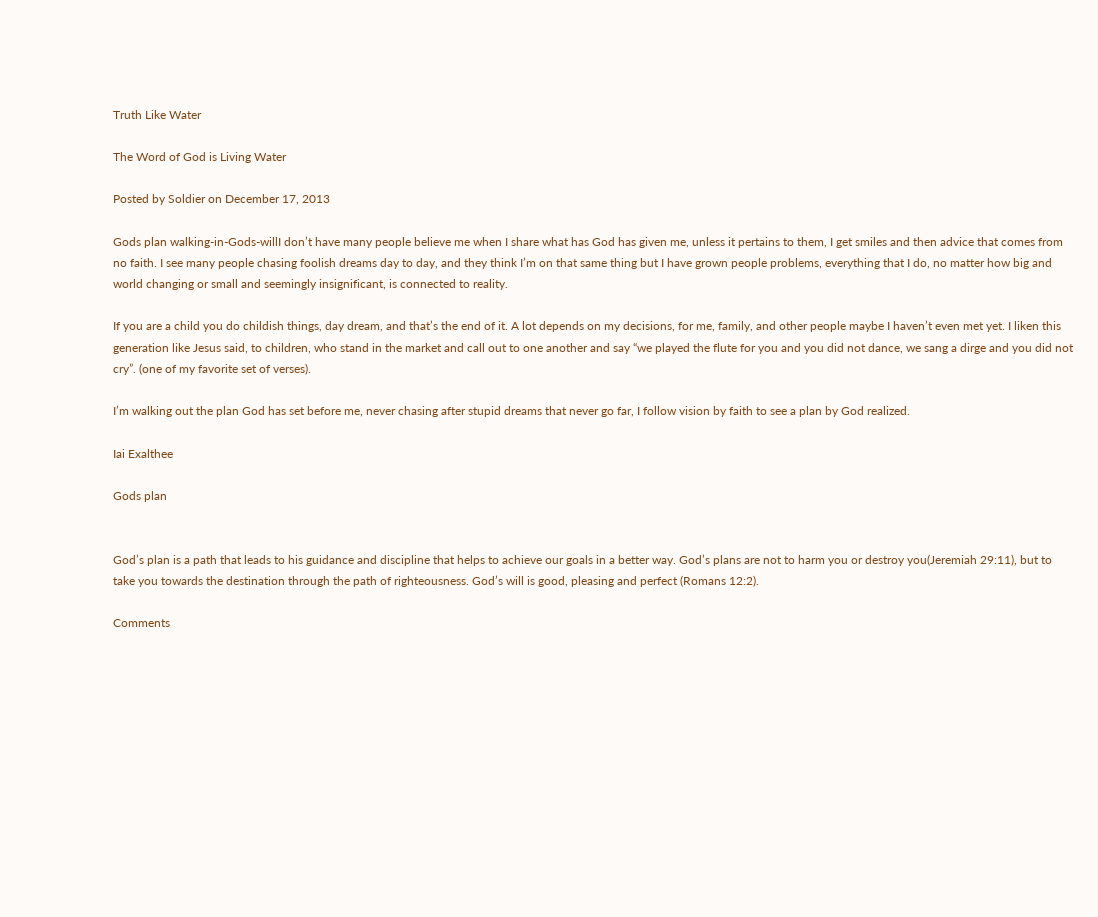Truth Like Water

The Word of God is Living Water

Posted by Soldier on December 17, 2013

Gods plan walking-in-Gods-willI don’t have many people believe me when I share what has God has given me, unless it pertains to them, I get smiles and then advice that comes from no faith. I see many people chasing foolish dreams day to day, and they think I’m on that same thing but I have grown people problems, everything that I do, no matter how big and world changing or small and seemingly insignificant, is connected to reality.

If you are a child you do childish things, day dream, and that’s the end of it. A lot depends on my decisions, for me, family, and other people maybe I haven’t even met yet. I liken this generation like Jesus said, to children, who stand in the market and call out to one another and say “we played the flute for you and you did not dance, we sang a dirge and you did not cry”. (one of my favorite set of verses).

I’m walking out the plan God has set before me, never chasing after stupid dreams that never go far, I follow vision by faith to see a plan by God realized.

Iai Exalthee

Gods plan


God’s plan is a path that leads to his guidance and discipline that helps to achieve our goals in a better way. God’s plans are not to harm you or destroy you(Jeremiah 29:11), but to take you towards the destination through the path of righteousness. God’s will is good, pleasing and perfect (Romans 12:2).

Comments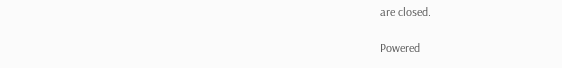are closed.

Powered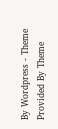By Wordpress - Theme Provided By Theme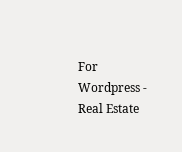For Wordpress - Real Estate